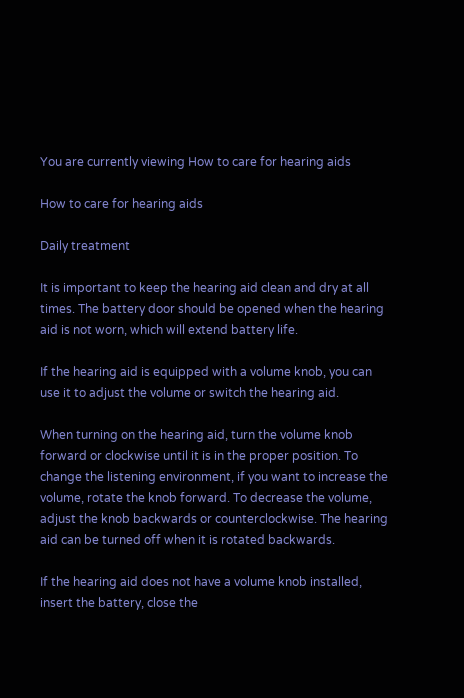You are currently viewing How to care for hearing aids

How to care for hearing aids

Daily treatment

It is important to keep the hearing aid clean and dry at all times. The battery door should be opened when the hearing aid is not worn, which will extend battery life.

If the hearing aid is equipped with a volume knob, you can use it to adjust the volume or switch the hearing aid.

When turning on the hearing aid, turn the volume knob forward or clockwise until it is in the proper position. To change the listening environment, if you want to increase the volume, rotate the knob forward. To decrease the volume, adjust the knob backwards or counterclockwise. The hearing aid can be turned off when it is rotated backwards.

If the hearing aid does not have a volume knob installed, insert the battery, close the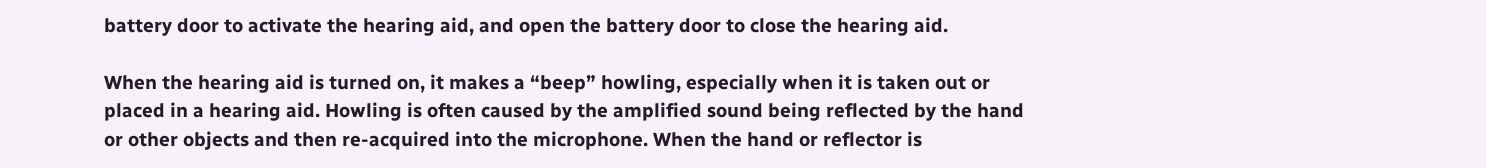battery door to activate the hearing aid, and open the battery door to close the hearing aid.

When the hearing aid is turned on, it makes a “beep” howling, especially when it is taken out or placed in a hearing aid. Howling is often caused by the amplified sound being reflected by the hand or other objects and then re-acquired into the microphone. When the hand or reflector is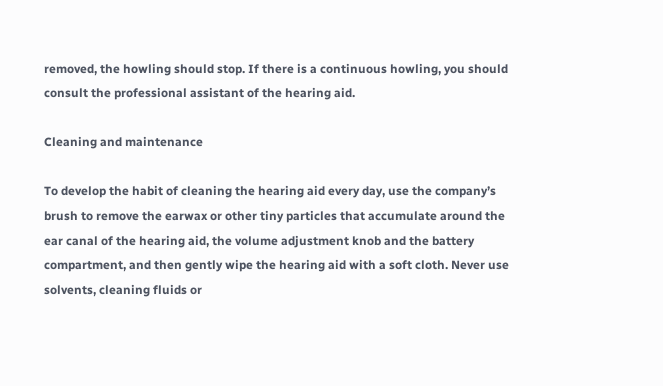removed, the howling should stop. If there is a continuous howling, you should consult the professional assistant of the hearing aid.

Cleaning and maintenance

To develop the habit of cleaning the hearing aid every day, use the company’s brush to remove the earwax or other tiny particles that accumulate around the ear canal of the hearing aid, the volume adjustment knob and the battery compartment, and then gently wipe the hearing aid with a soft cloth. Never use solvents, cleaning fluids or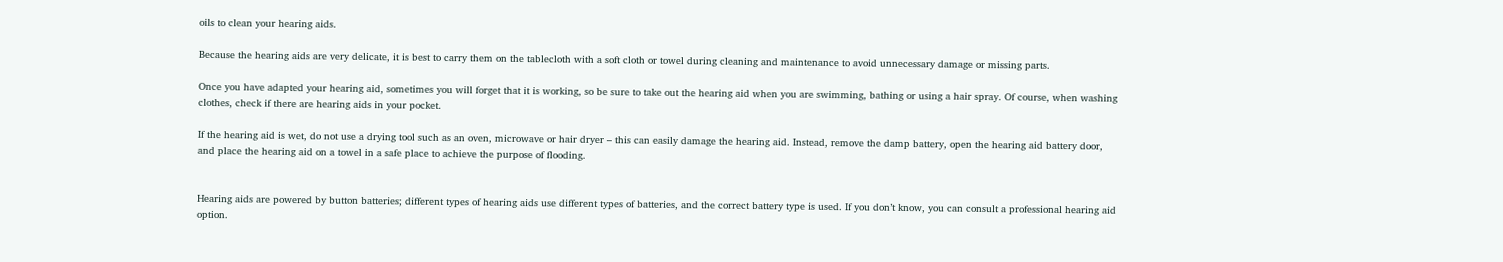oils to clean your hearing aids.

Because the hearing aids are very delicate, it is best to carry them on the tablecloth with a soft cloth or towel during cleaning and maintenance to avoid unnecessary damage or missing parts.

Once you have adapted your hearing aid, sometimes you will forget that it is working, so be sure to take out the hearing aid when you are swimming, bathing or using a hair spray. Of course, when washing clothes, check if there are hearing aids in your pocket.

If the hearing aid is wet, do not use a drying tool such as an oven, microwave or hair dryer – this can easily damage the hearing aid. Instead, remove the damp battery, open the hearing aid battery door, and place the hearing aid on a towel in a safe place to achieve the purpose of flooding.


Hearing aids are powered by button batteries; different types of hearing aids use different types of batteries, and the correct battery type is used. If you don’t know, you can consult a professional hearing aid option.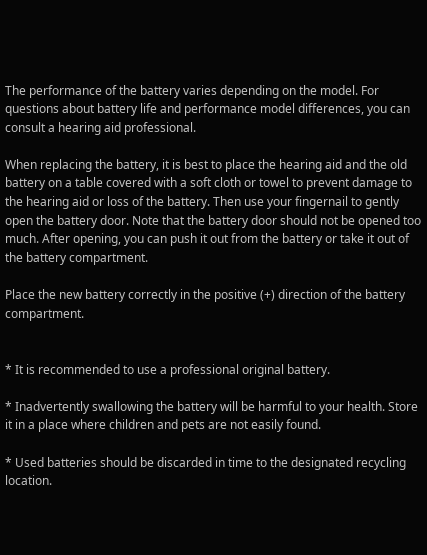The performance of the battery varies depending on the model. For questions about battery life and performance model differences, you can consult a hearing aid professional.

When replacing the battery, it is best to place the hearing aid and the old battery on a table covered with a soft cloth or towel to prevent damage to the hearing aid or loss of the battery. Then use your fingernail to gently open the battery door. Note that the battery door should not be opened too much. After opening, you can push it out from the battery or take it out of the battery compartment.

Place the new battery correctly in the positive (+) direction of the battery compartment.


* It is recommended to use a professional original battery.

* Inadvertently swallowing the battery will be harmful to your health. Store it in a place where children and pets are not easily found.

* Used batteries should be discarded in time to the designated recycling location.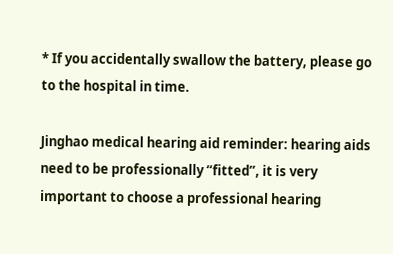* If you accidentally swallow the battery, please go to the hospital in time.

Jinghao medical hearing aid reminder: hearing aids need to be professionally “fitted”, it is very important to choose a professional hearing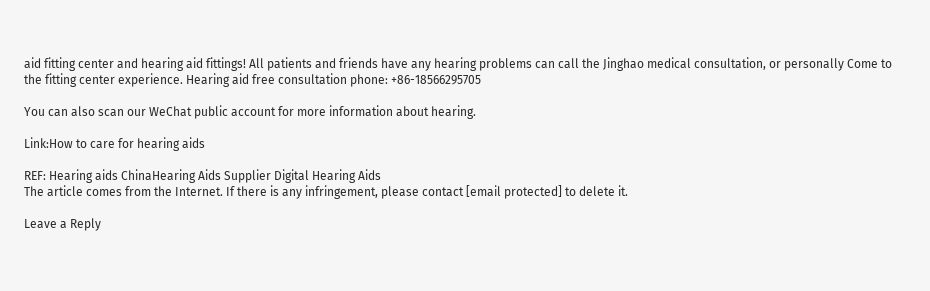aid fitting center and hearing aid fittings! All patients and friends have any hearing problems can call the Jinghao medical consultation, or personally Come to the fitting center experience. Hearing aid free consultation phone: +86-18566295705

You can also scan our WeChat public account for more information about hearing.

Link:How to care for hearing aids

REF: Hearing aids ChinaHearing Aids Supplier Digital Hearing Aids
The article comes from the Internet. If there is any infringement, please contact [email protected] to delete it.

Leave a Reply